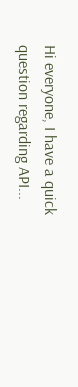Hi everyone, I have a quick question regarding API...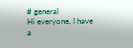# general
Hi everyone, I have a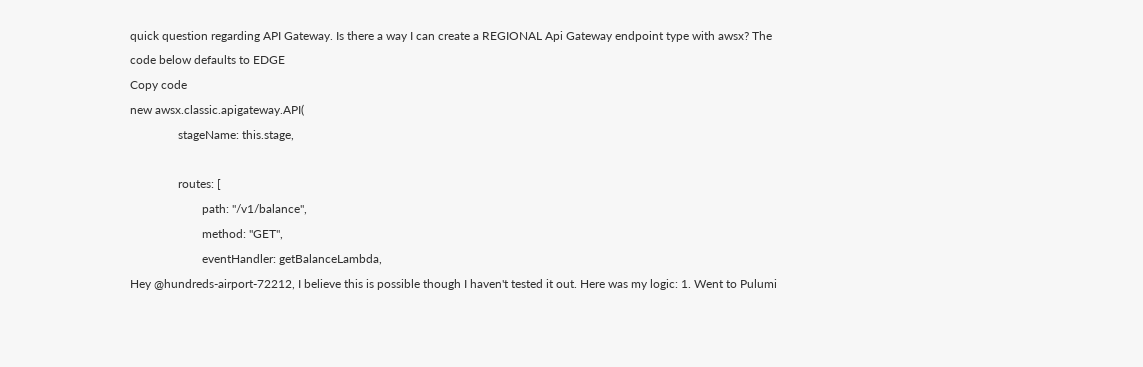quick question regarding API Gateway. Is there a way I can create a REGIONAL Api Gateway endpoint type with awsx? The code below defaults to EDGE
Copy code
new awsx.classic.apigateway.API(
                stageName: this.stage,

                routes: [
                        path: "/v1/balance",
                        method: "GET",
                        eventHandler: getBalanceLambda,
Hey @hundreds-airport-72212, I believe this is possible though I haven't tested it out. Here was my logic: 1. Went to Pulumi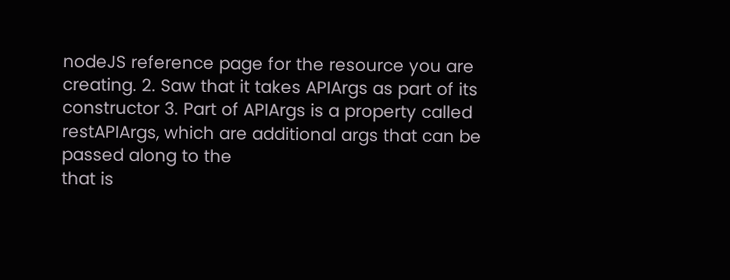nodeJS reference page for the resource you are creating. 2. Saw that it takes APIArgs as part of its constructor 3. Part of APIArgs is a property called restAPIArgs, which are additional args that can be passed along to the
that is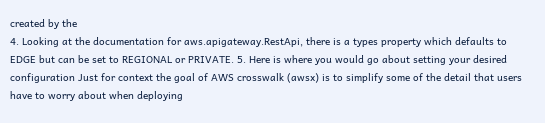created by the
4. Looking at the documentation for aws.apigateway.RestApi, there is a types property which defaults to EDGE but can be set to REGIONAL or PRIVATE. 5. Here is where you would go about setting your desired configuration Just for context the goal of AWS crosswalk (awsx) is to simplify some of the detail that users have to worry about when deploying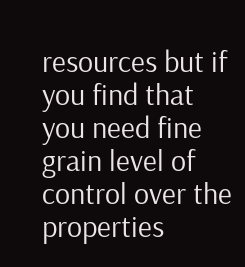resources but if you find that you need fine grain level of control over the properties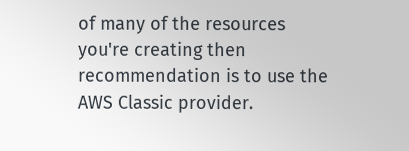of many of the resources you're creating then recommendation is to use the AWS Classic provider.